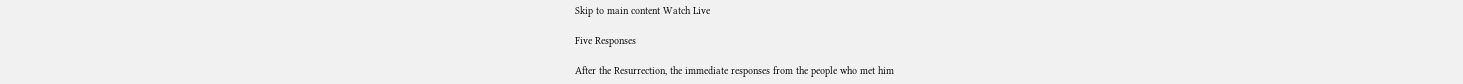Skip to main content Watch Live

Five Responses

After the Resurrection, the immediate responses from the people who met him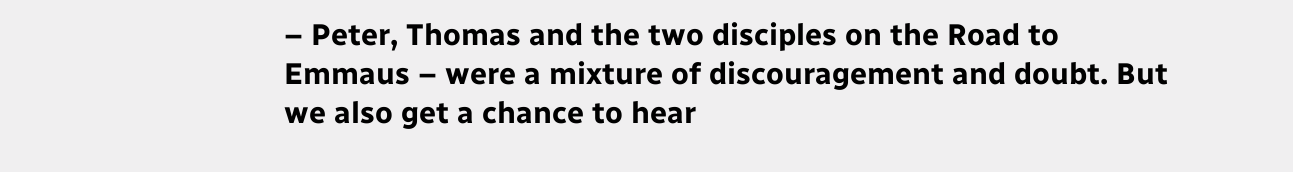– Peter, Thomas and the two disciples on the Road to Emmaus – were a mixture of discouragement and doubt. But we also get a chance to hear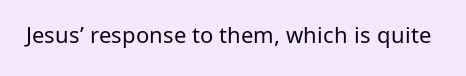Jesus’ response to them, which is quite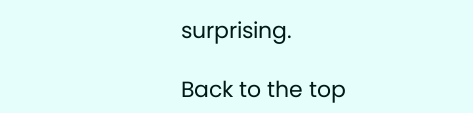surprising.

Back to the top